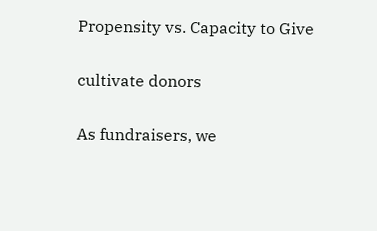Propensity vs. Capacity to Give

cultivate donors

As fundraisers, we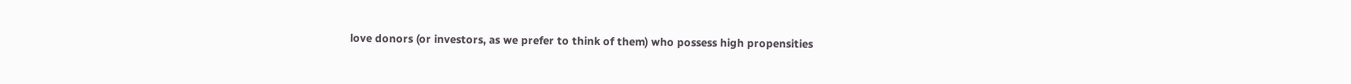love donors (or investors, as we prefer to think of them) who possess high propensities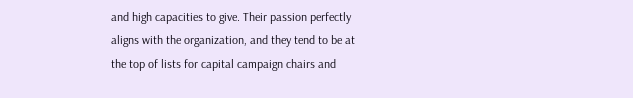and high capacities to give. Their passion perfectly aligns with the organization, and they tend to be at the top of lists for capital campaign chairs and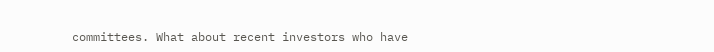committees. What about recent investors who have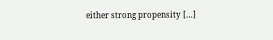either strong propensity […]